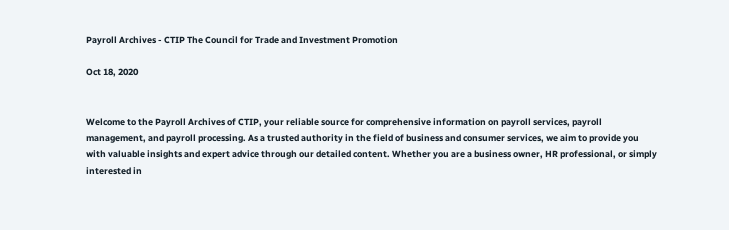Payroll Archives - CTIP The Council for Trade and Investment Promotion

Oct 18, 2020


Welcome to the Payroll Archives of CTIP, your reliable source for comprehensive information on payroll services, payroll management, and payroll processing. As a trusted authority in the field of business and consumer services, we aim to provide you with valuable insights and expert advice through our detailed content. Whether you are a business owner, HR professional, or simply interested in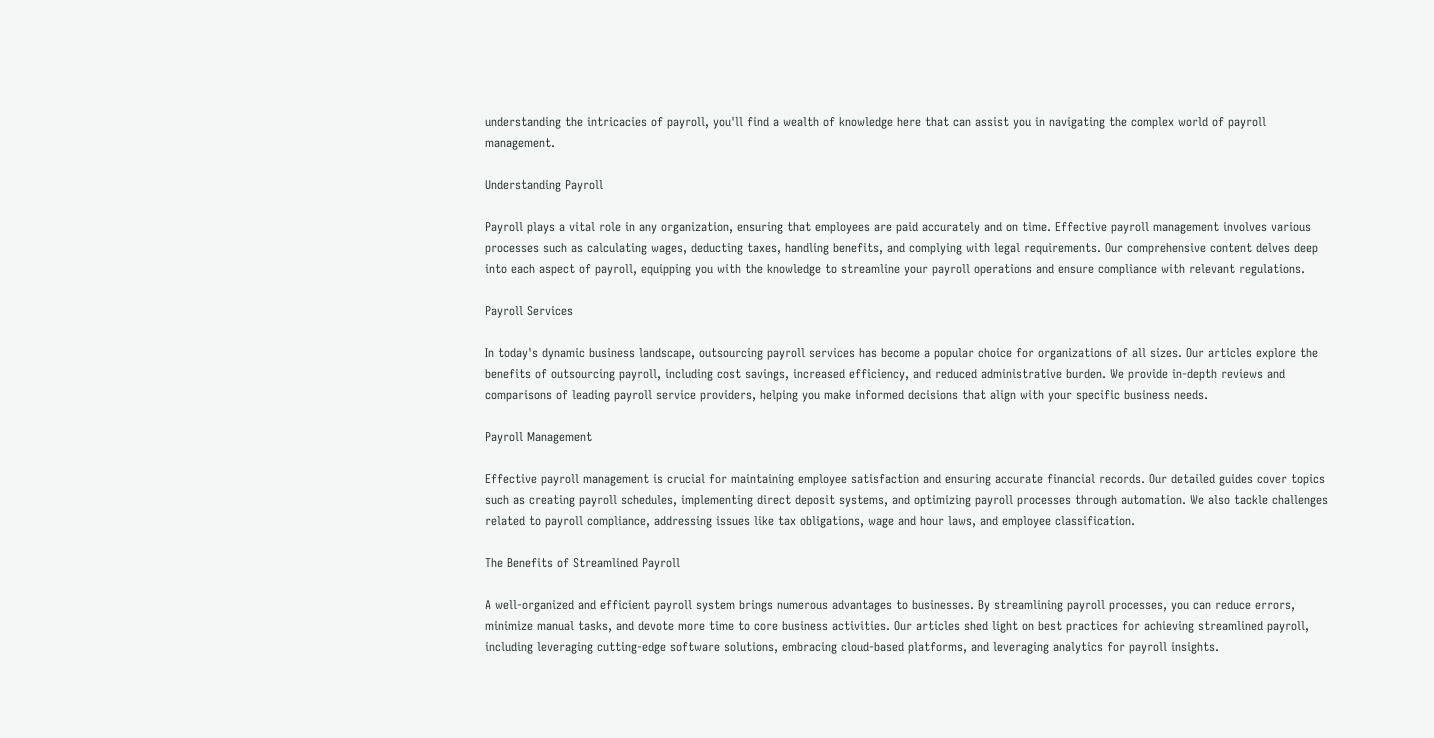understanding the intricacies of payroll, you'll find a wealth of knowledge here that can assist you in navigating the complex world of payroll management.

Understanding Payroll

Payroll plays a vital role in any organization, ensuring that employees are paid accurately and on time. Effective payroll management involves various processes such as calculating wages, deducting taxes, handling benefits, and complying with legal requirements. Our comprehensive content delves deep into each aspect of payroll, equipping you with the knowledge to streamline your payroll operations and ensure compliance with relevant regulations.

Payroll Services

In today's dynamic business landscape, outsourcing payroll services has become a popular choice for organizations of all sizes. Our articles explore the benefits of outsourcing payroll, including cost savings, increased efficiency, and reduced administrative burden. We provide in-depth reviews and comparisons of leading payroll service providers, helping you make informed decisions that align with your specific business needs.

Payroll Management

Effective payroll management is crucial for maintaining employee satisfaction and ensuring accurate financial records. Our detailed guides cover topics such as creating payroll schedules, implementing direct deposit systems, and optimizing payroll processes through automation. We also tackle challenges related to payroll compliance, addressing issues like tax obligations, wage and hour laws, and employee classification.

The Benefits of Streamlined Payroll

A well-organized and efficient payroll system brings numerous advantages to businesses. By streamlining payroll processes, you can reduce errors, minimize manual tasks, and devote more time to core business activities. Our articles shed light on best practices for achieving streamlined payroll, including leveraging cutting-edge software solutions, embracing cloud-based platforms, and leveraging analytics for payroll insights.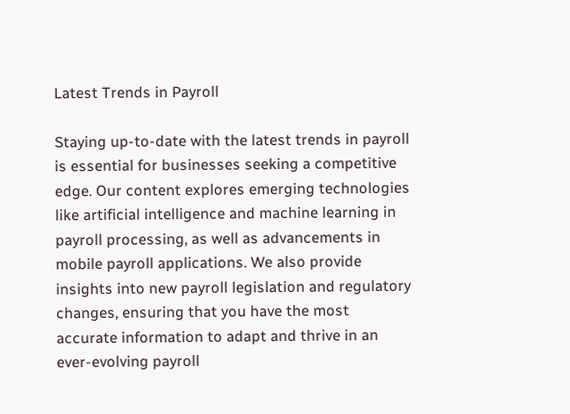Latest Trends in Payroll

Staying up-to-date with the latest trends in payroll is essential for businesses seeking a competitive edge. Our content explores emerging technologies like artificial intelligence and machine learning in payroll processing, as well as advancements in mobile payroll applications. We also provide insights into new payroll legislation and regulatory changes, ensuring that you have the most accurate information to adapt and thrive in an ever-evolving payroll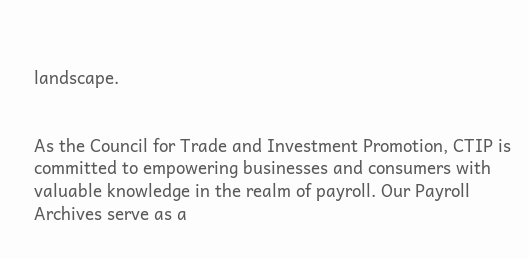landscape.


As the Council for Trade and Investment Promotion, CTIP is committed to empowering businesses and consumers with valuable knowledge in the realm of payroll. Our Payroll Archives serve as a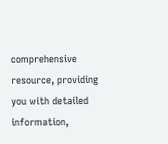comprehensive resource, providing you with detailed information,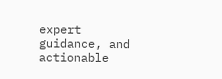expert guidance, and actionable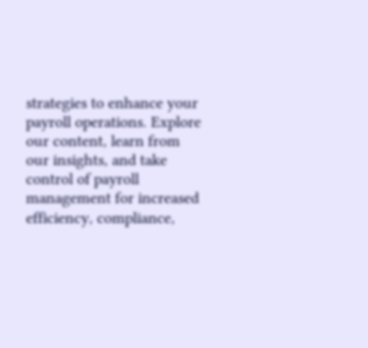strategies to enhance your payroll operations. Explore our content, learn from our insights, and take control of payroll management for increased efficiency, compliance,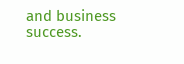and business success.